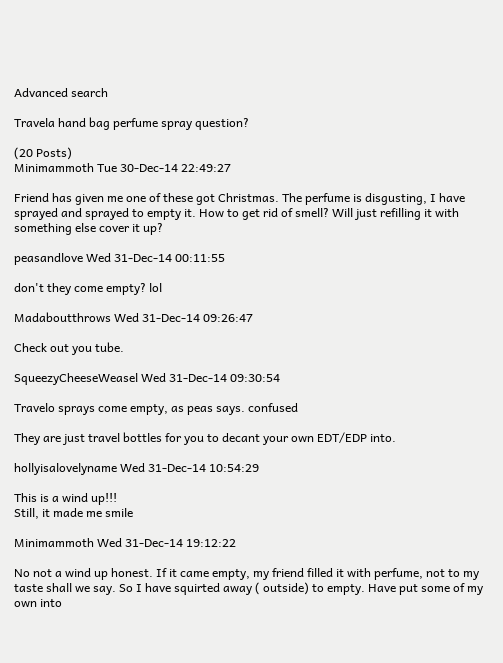Advanced search

Travela hand bag perfume spray question?

(20 Posts)
Minimammoth Tue 30-Dec-14 22:49:27

Friend has given me one of these got Christmas. The perfume is disgusting, I have sprayed and sprayed to empty it. How to get rid of smell? Will just refilling it with something else cover it up?

peasandlove Wed 31-Dec-14 00:11:55

don't they come empty? lol

Madaboutthrows Wed 31-Dec-14 09:26:47

Check out you tube.

SqueezyCheeseWeasel Wed 31-Dec-14 09:30:54

Travelo sprays come empty, as peas says. confused

They are just travel bottles for you to decant your own EDT/EDP into.

hollyisalovelyname Wed 31-Dec-14 10:54:29

This is a wind up!!!
Still, it made me smile

Minimammoth Wed 31-Dec-14 19:12:22

No not a wind up honest. If it came empty, my friend filled it with perfume, not to my taste shall we say. So I have squirted away ( outside) to empty. Have put some of my own into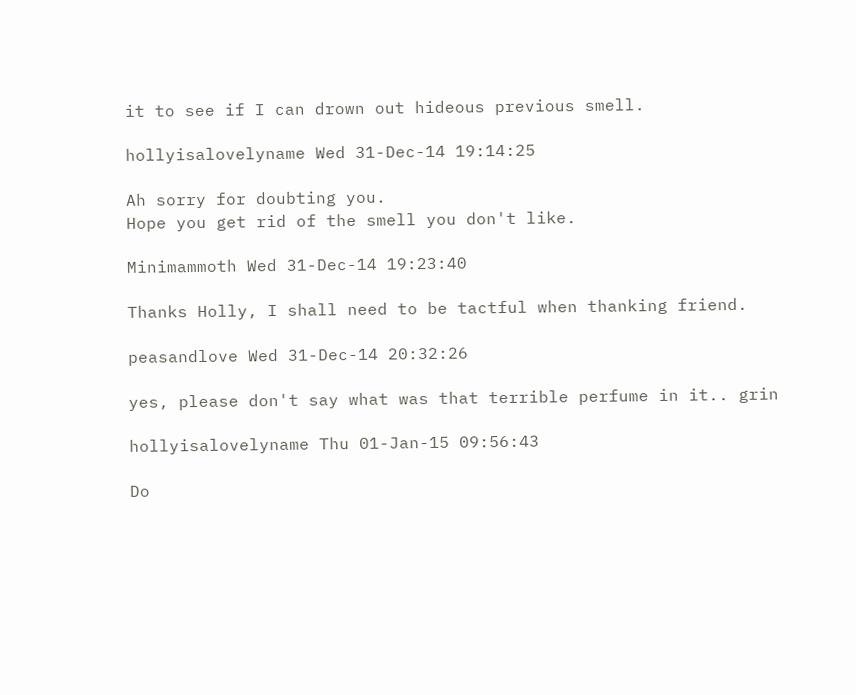it to see if I can drown out hideous previous smell.

hollyisalovelyname Wed 31-Dec-14 19:14:25

Ah sorry for doubting you.
Hope you get rid of the smell you don't like.

Minimammoth Wed 31-Dec-14 19:23:40

Thanks Holly, I shall need to be tactful when thanking friend.

peasandlove Wed 31-Dec-14 20:32:26

yes, please don't say what was that terrible perfume in it.. grin

hollyisalovelyname Thu 01-Jan-15 09:56:43

Do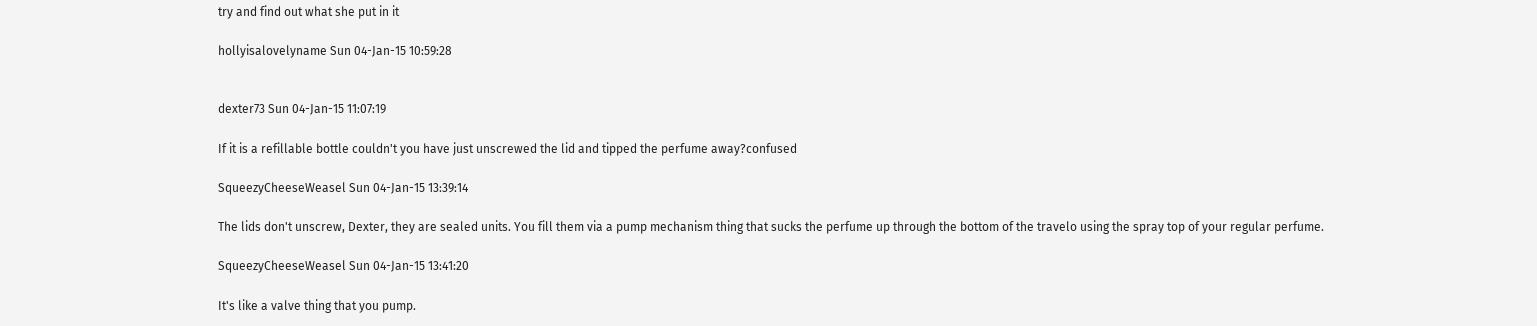try and find out what she put in it

hollyisalovelyname Sun 04-Jan-15 10:59:28


dexter73 Sun 04-Jan-15 11:07:19

If it is a refillable bottle couldn't you have just unscrewed the lid and tipped the perfume away?confused

SqueezyCheeseWeasel Sun 04-Jan-15 13:39:14

The lids don't unscrew, Dexter, they are sealed units. You fill them via a pump mechanism thing that sucks the perfume up through the bottom of the travelo using the spray top of your regular perfume.

SqueezyCheeseWeasel Sun 04-Jan-15 13:41:20

It's like a valve thing that you pump.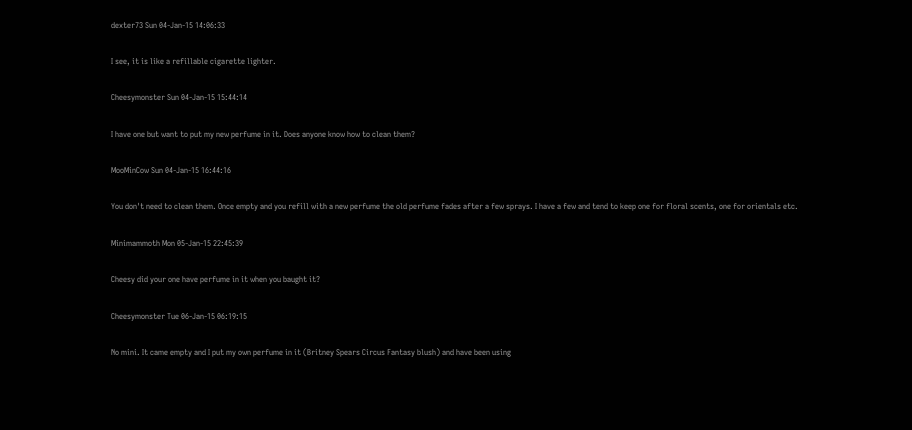dexter73 Sun 04-Jan-15 14:06:33

I see, it is like a refillable cigarette lighter.

Cheesymonster Sun 04-Jan-15 15:44:14

I have one but want to put my new perfume in it. Does anyone know how to clean them?

MooMinCow Sun 04-Jan-15 16:44:16

You don't need to clean them. Once empty and you refill with a new perfume the old perfume fades after a few sprays. I have a few and tend to keep one for floral scents, one for orientals etc.

Minimammoth Mon 05-Jan-15 22:45:39

Cheesy did your one have perfume in it when you baught it?

Cheesymonster Tue 06-Jan-15 06:19:15

No mini. It came empty and I put my own perfume in it (Britney Spears Circus Fantasy blush) and have been using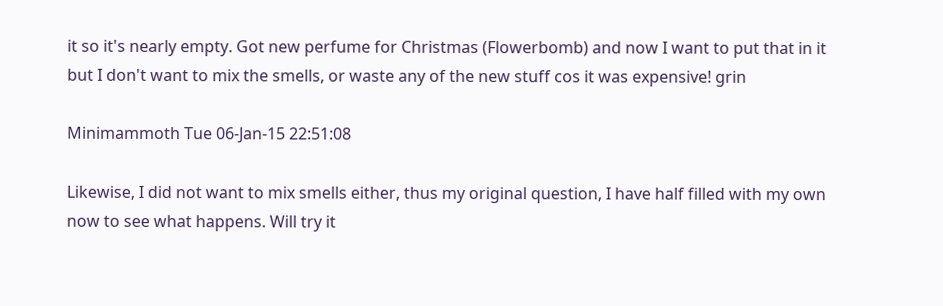it so it's nearly empty. Got new perfume for Christmas (Flowerbomb) and now I want to put that in it but I don't want to mix the smells, or waste any of the new stuff cos it was expensive! grin

Minimammoth Tue 06-Jan-15 22:51:08

Likewise, I did not want to mix smells either, thus my original question, I have half filled with my own now to see what happens. Will try it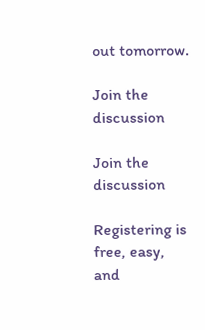out tomorrow.

Join the discussion

Join the discussion

Registering is free, easy, and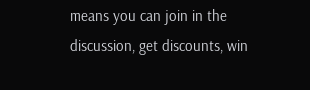means you can join in the discussion, get discounts, win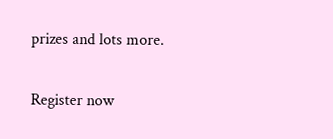prizes and lots more.

Register now